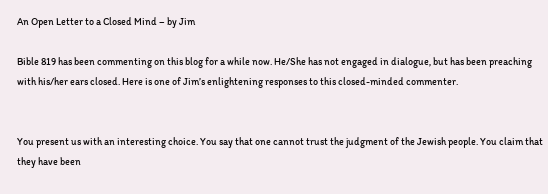An Open Letter to a Closed Mind – by Jim

Bible 819 has been commenting on this blog for a while now. He/She has not engaged in dialogue, but has been preaching with his/her ears closed. Here is one of Jim’s enlightening responses to this closed-minded commenter.


You present us with an interesting choice. You say that one cannot trust the judgment of the Jewish people. You claim that they have been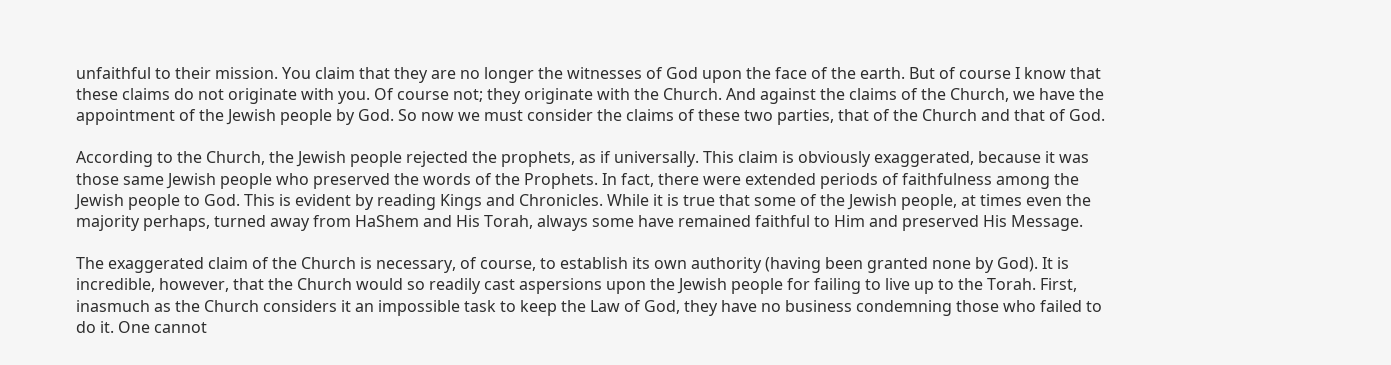unfaithful to their mission. You claim that they are no longer the witnesses of God upon the face of the earth. But of course I know that these claims do not originate with you. Of course not; they originate with the Church. And against the claims of the Church, we have the appointment of the Jewish people by God. So now we must consider the claims of these two parties, that of the Church and that of God.

According to the Church, the Jewish people rejected the prophets, as if universally. This claim is obviously exaggerated, because it was those same Jewish people who preserved the words of the Prophets. In fact, there were extended periods of faithfulness among the Jewish people to God. This is evident by reading Kings and Chronicles. While it is true that some of the Jewish people, at times even the majority perhaps, turned away from HaShem and His Torah, always some have remained faithful to Him and preserved His Message.

The exaggerated claim of the Church is necessary, of course, to establish its own authority (having been granted none by God). It is incredible, however, that the Church would so readily cast aspersions upon the Jewish people for failing to live up to the Torah. First, inasmuch as the Church considers it an impossible task to keep the Law of God, they have no business condemning those who failed to do it. One cannot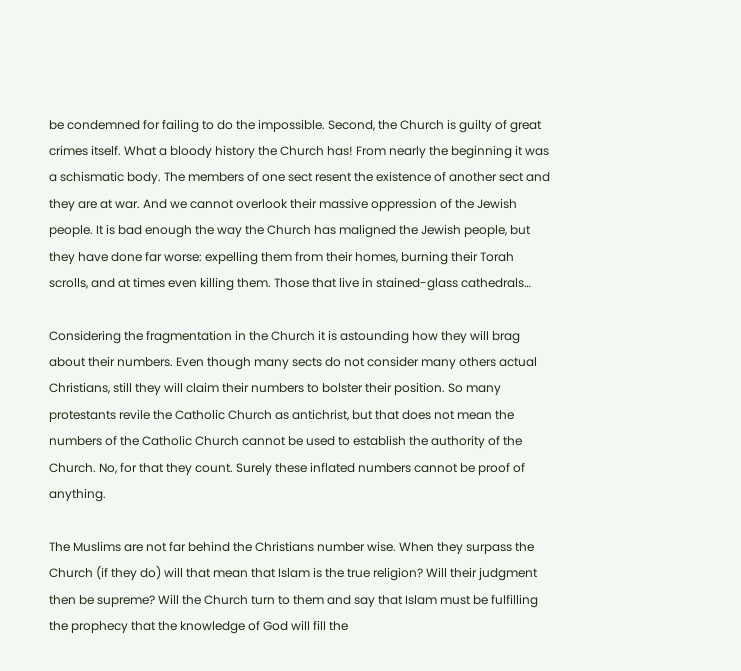be condemned for failing to do the impossible. Second, the Church is guilty of great crimes itself. What a bloody history the Church has! From nearly the beginning it was a schismatic body. The members of one sect resent the existence of another sect and they are at war. And we cannot overlook their massive oppression of the Jewish people. It is bad enough the way the Church has maligned the Jewish people, but they have done far worse: expelling them from their homes, burning their Torah scrolls, and at times even killing them. Those that live in stained-glass cathedrals…

Considering the fragmentation in the Church it is astounding how they will brag about their numbers. Even though many sects do not consider many others actual Christians, still they will claim their numbers to bolster their position. So many protestants revile the Catholic Church as antichrist, but that does not mean the numbers of the Catholic Church cannot be used to establish the authority of the Church. No, for that they count. Surely these inflated numbers cannot be proof of anything.

The Muslims are not far behind the Christians number wise. When they surpass the Church (if they do) will that mean that Islam is the true religion? Will their judgment then be supreme? Will the Church turn to them and say that Islam must be fulfilling the prophecy that the knowledge of God will fill the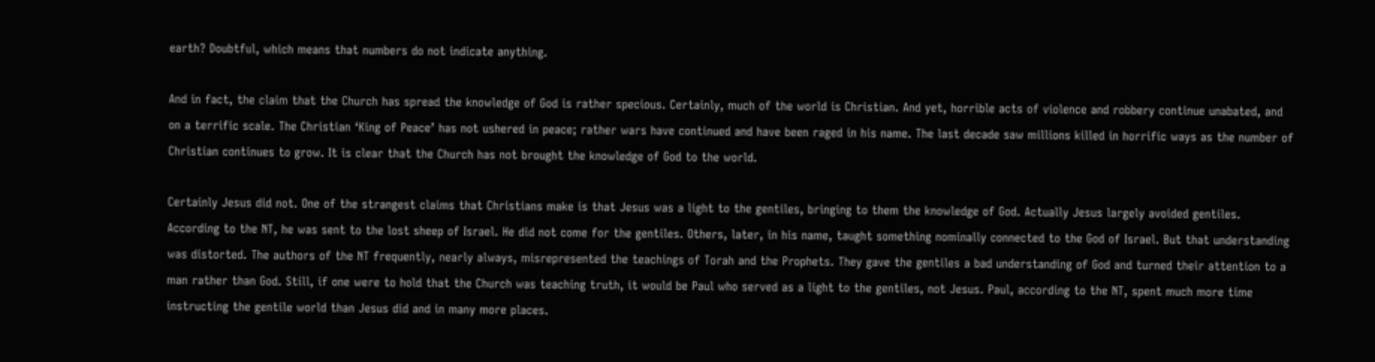earth? Doubtful, which means that numbers do not indicate anything.

And in fact, the claim that the Church has spread the knowledge of God is rather specious. Certainly, much of the world is Christian. And yet, horrible acts of violence and robbery continue unabated, and on a terrific scale. The Christian ‘King of Peace’ has not ushered in peace; rather wars have continued and have been raged in his name. The last decade saw millions killed in horrific ways as the number of Christian continues to grow. It is clear that the Church has not brought the knowledge of God to the world.

Certainly Jesus did not. One of the strangest claims that Christians make is that Jesus was a light to the gentiles, bringing to them the knowledge of God. Actually Jesus largely avoided gentiles. According to the NT, he was sent to the lost sheep of Israel. He did not come for the gentiles. Others, later, in his name, taught something nominally connected to the God of Israel. But that understanding was distorted. The authors of the NT frequently, nearly always, misrepresented the teachings of Torah and the Prophets. They gave the gentiles a bad understanding of God and turned their attention to a man rather than God. Still, if one were to hold that the Church was teaching truth, it would be Paul who served as a light to the gentiles, not Jesus. Paul, according to the NT, spent much more time instructing the gentile world than Jesus did and in many more places.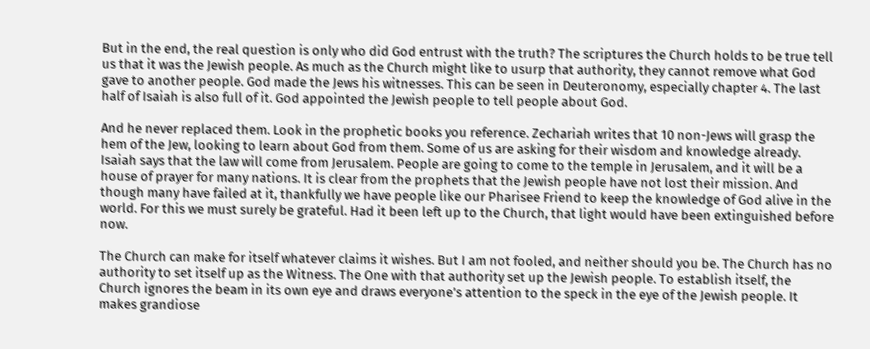But in the end, the real question is only who did God entrust with the truth? The scriptures the Church holds to be true tell us that it was the Jewish people. As much as the Church might like to usurp that authority, they cannot remove what God gave to another people. God made the Jews his witnesses. This can be seen in Deuteronomy, especially chapter 4. The last half of Isaiah is also full of it. God appointed the Jewish people to tell people about God.

And he never replaced them. Look in the prophetic books you reference. Zechariah writes that 10 non-Jews will grasp the hem of the Jew, looking to learn about God from them. Some of us are asking for their wisdom and knowledge already. Isaiah says that the law will come from Jerusalem. People are going to come to the temple in Jerusalem, and it will be a house of prayer for many nations. It is clear from the prophets that the Jewish people have not lost their mission. And though many have failed at it, thankfully we have people like our Pharisee Friend to keep the knowledge of God alive in the world. For this we must surely be grateful. Had it been left up to the Church, that light would have been extinguished before now.

The Church can make for itself whatever claims it wishes. But I am not fooled, and neither should you be. The Church has no authority to set itself up as the Witness. The One with that authority set up the Jewish people. To establish itself, the Church ignores the beam in its own eye and draws everyone’s attention to the speck in the eye of the Jewish people. It makes grandiose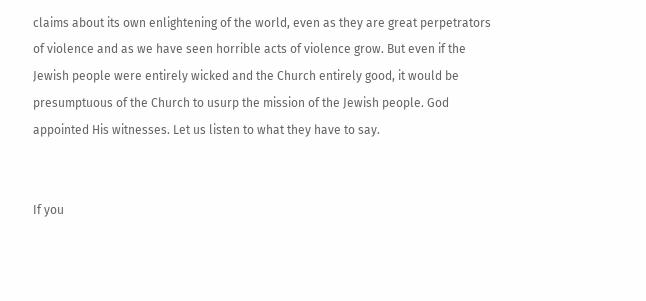claims about its own enlightening of the world, even as they are great perpetrators of violence and as we have seen horrible acts of violence grow. But even if the Jewish people were entirely wicked and the Church entirely good, it would be presumptuous of the Church to usurp the mission of the Jewish people. God appointed His witnesses. Let us listen to what they have to say.


If you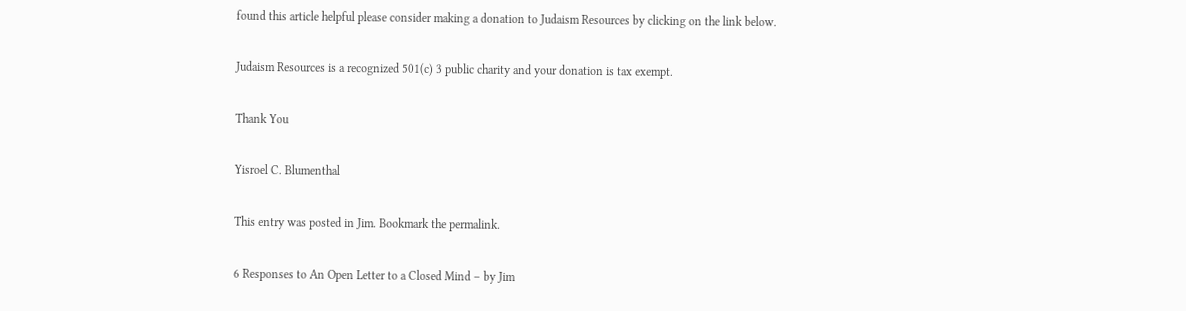found this article helpful please consider making a donation to Judaism Resources by clicking on the link below.

Judaism Resources is a recognized 501(c) 3 public charity and your donation is tax exempt.

Thank You

Yisroel C. Blumenthal

This entry was posted in Jim. Bookmark the permalink.

6 Responses to An Open Letter to a Closed Mind – by Jim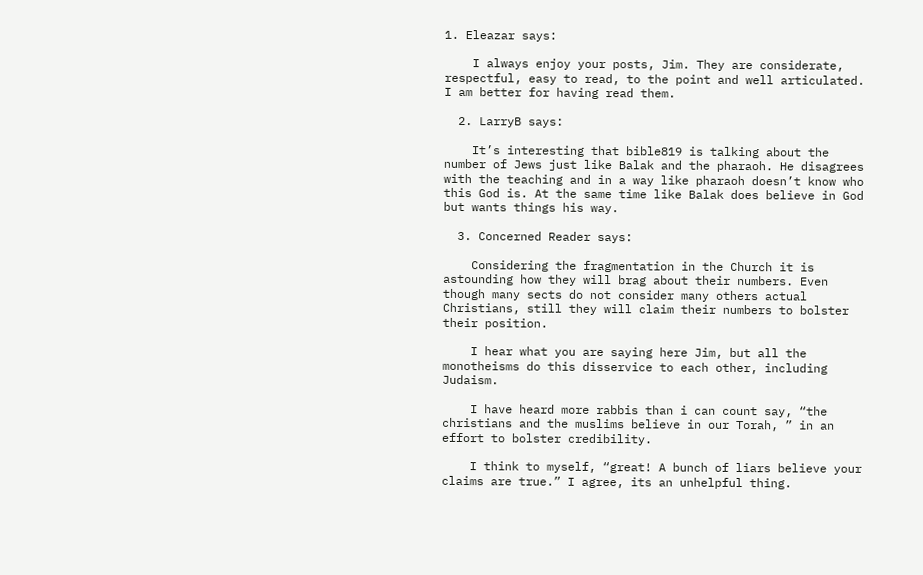1. Eleazar says:

    I always enjoy your posts, Jim. They are considerate, respectful, easy to read, to the point and well articulated. I am better for having read them.

  2. LarryB says:

    It’s interesting that bible819 is talking about the number of Jews just like Balak and the pharaoh. He disagrees with the teaching and in a way like pharaoh doesn’t know who this God is. At the same time like Balak does believe in God but wants things his way.

  3. Concerned Reader says:

    Considering the fragmentation in the Church it is astounding how they will brag about their numbers. Even though many sects do not consider many others actual Christians, still they will claim their numbers to bolster their position.

    I hear what you are saying here Jim, but all the monotheisms do this disservice to each other, including Judaism.

    I have heard more rabbis than i can count say, “the christians and the muslims believe in our Torah, ” in an effort to bolster credibility.

    I think to myself, “great! A bunch of liars believe your claims are true.” I agree, its an unhelpful thing.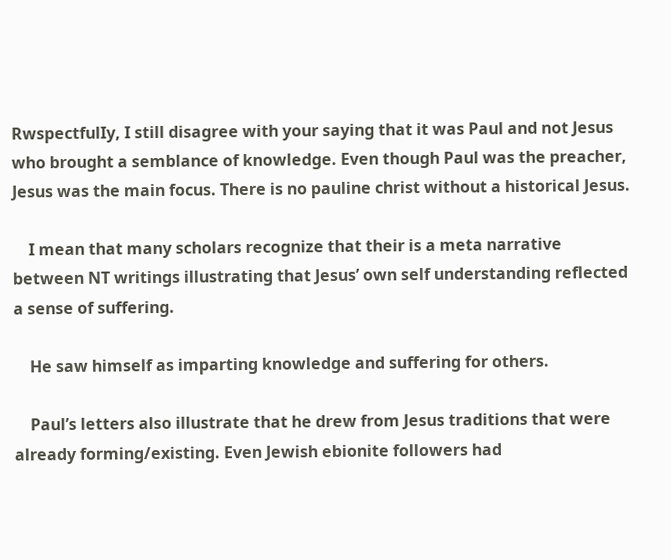RwspectfulIy, I still disagree with your saying that it was Paul and not Jesus who brought a semblance of knowledge. Even though Paul was the preacher, Jesus was the main focus. There is no pauline christ without a historical Jesus.

    I mean that many scholars recognize that their is a meta narrative between NT writings illustrating that Jesus’ own self understanding reflected a sense of suffering.

    He saw himself as imparting knowledge and suffering for others.

    Paul’s letters also illustrate that he drew from Jesus traditions that were already forming/existing. Even Jewish ebionite followers had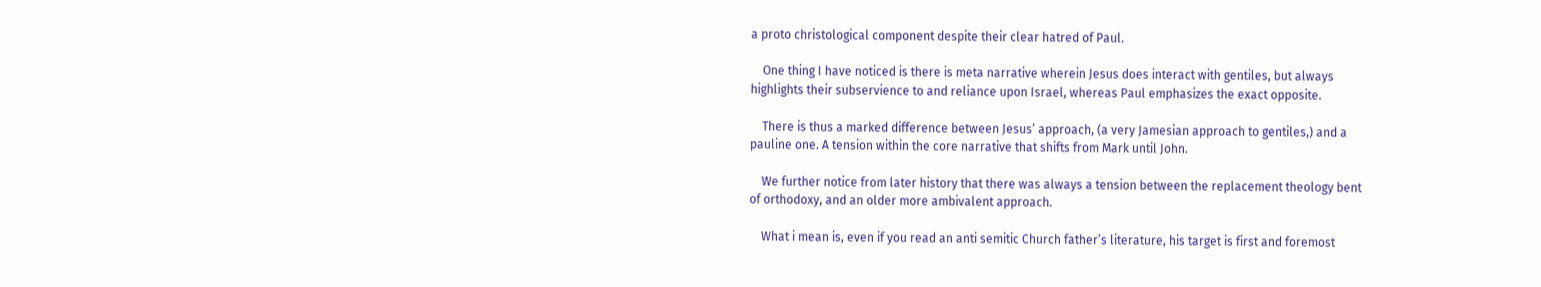a proto christological component despite their clear hatred of Paul.

    One thing I have noticed is there is meta narrative wherein Jesus does interact with gentiles, but always highlights their subservience to and reliance upon Israel, whereas Paul emphasizes the exact opposite.

    There is thus a marked difference between Jesus’ approach, (a very Jamesian approach to gentiles,) and a pauline one. A tension within the core narrative that shifts from Mark until John.

    We further notice from later history that there was always a tension between the replacement theology bent of orthodoxy, and an older more ambivalent approach.

    What i mean is, even if you read an anti semitic Church father’s literature, his target is first and foremost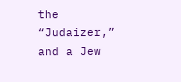the “Judaizer,” and a Jew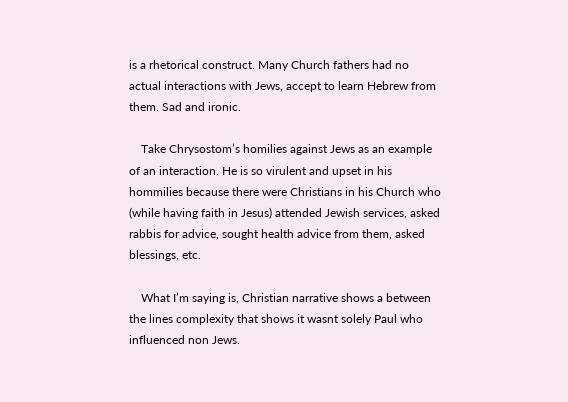is a rhetorical construct. Many Church fathers had no actual interactions with Jews, accept to learn Hebrew from them. Sad and ironic.

    Take Chrysostom’s homilies against Jews as an example of an interaction. He is so virulent and upset in his hommilies because there were Christians in his Church who (while having faith in Jesus) attended Jewish services, asked rabbis for advice, sought health advice from them, asked blessings, etc.

    What I’m saying is, Christian narrative shows a between the lines complexity that shows it wasnt solely Paul who influenced non Jews.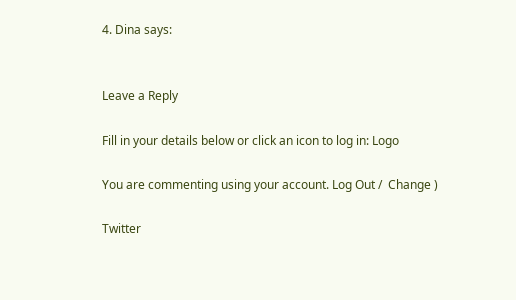4. Dina says:


Leave a Reply

Fill in your details below or click an icon to log in: Logo

You are commenting using your account. Log Out /  Change )

Twitter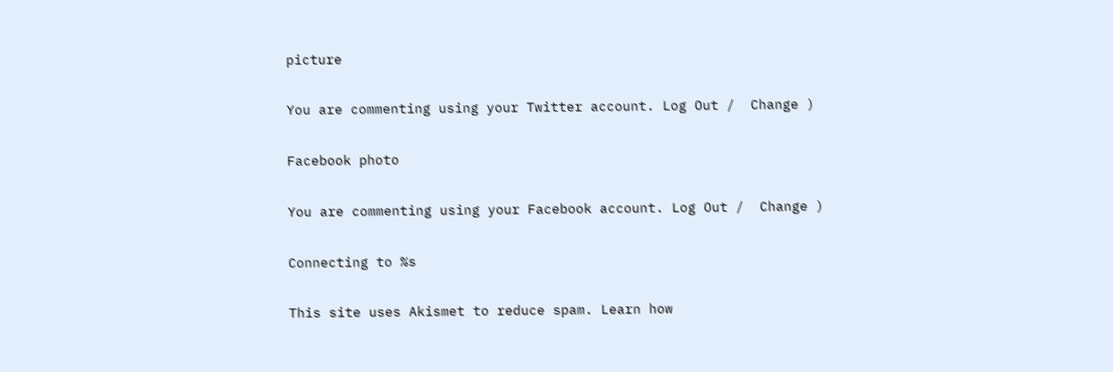picture

You are commenting using your Twitter account. Log Out /  Change )

Facebook photo

You are commenting using your Facebook account. Log Out /  Change )

Connecting to %s

This site uses Akismet to reduce spam. Learn how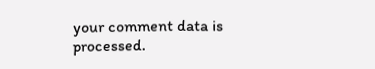your comment data is processed.